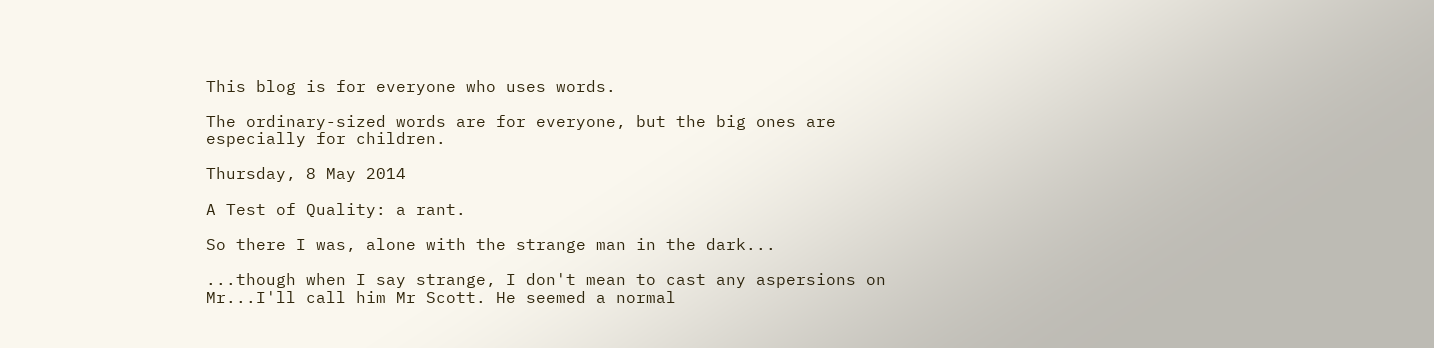This blog is for everyone who uses words.

The ordinary-sized words are for everyone, but the big ones are especially for children.

Thursday, 8 May 2014

A Test of Quality: a rant.

So there I was, alone with the strange man in the dark...

...though when I say strange, I don't mean to cast any aspersions on Mr...I'll call him Mr Scott. He seemed a normal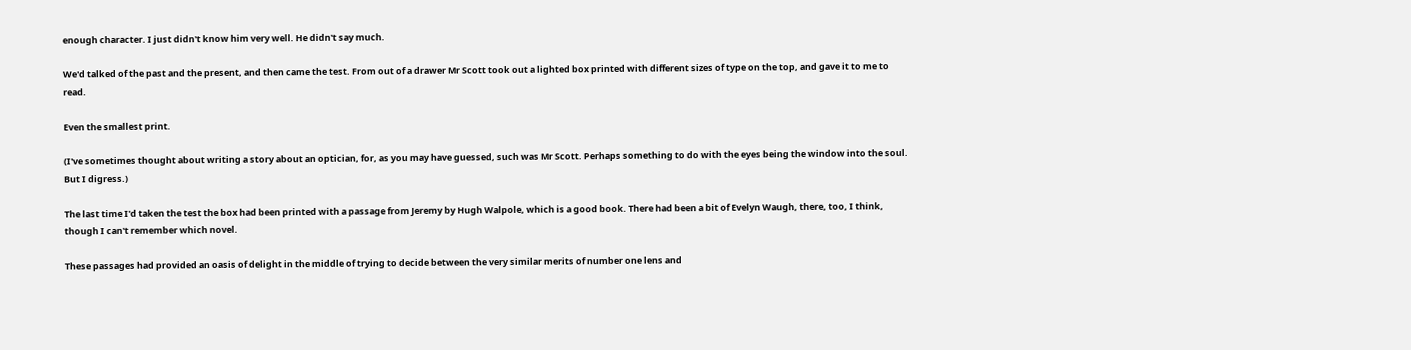enough character. I just didn't know him very well. He didn't say much.

We'd talked of the past and the present, and then came the test. From out of a drawer Mr Scott took out a lighted box printed with different sizes of type on the top, and gave it to me to read.

Even the smallest print.

(I've sometimes thought about writing a story about an optician, for, as you may have guessed, such was Mr Scott. Perhaps something to do with the eyes being the window into the soul. But I digress.)

The last time I'd taken the test the box had been printed with a passage from Jeremy by Hugh Walpole, which is a good book. There had been a bit of Evelyn Waugh, there, too, I think, though I can't remember which novel.

These passages had provided an oasis of delight in the middle of trying to decide between the very similar merits of number one lens and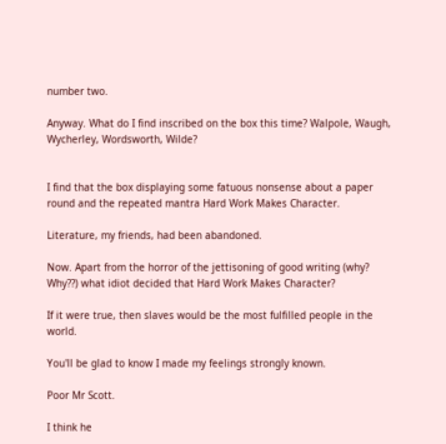number two.

Anyway. What do I find inscribed on the box this time? Walpole, Waugh, Wycherley, Wordsworth, Wilde?


I find that the box displaying some fatuous nonsense about a paper round and the repeated mantra Hard Work Makes Character.

Literature, my friends, had been abandoned.

Now. Apart from the horror of the jettisoning of good writing (why? Why??) what idiot decided that Hard Work Makes Character?

If it were true, then slaves would be the most fulfilled people in the world.

You'll be glad to know I made my feelings strongly known.

Poor Mr Scott.

I think he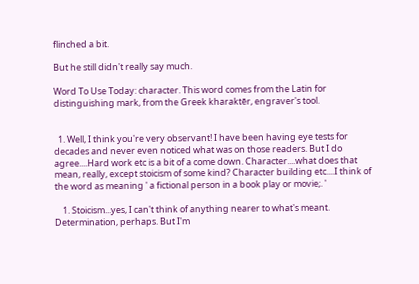flinched a bit.

But he still didn't really say much.

Word To Use Today: character. This word comes from the Latin for distinguishing mark, from the Greek kharaktēr, engraver's tool.


  1. Well, I think you're very observant! I have been having eye tests for decades and never even noticed what was on those readers. But I do agree....Hard work etc is a bit of a come down. Character....what does that mean, really, except stoicism of some kind? Character building etc....I think of the word as meaning ' a fictional person in a book play or movie;. '

    1. Stoicism...yes, I can't think of anything nearer to what's meant. Determination, perhaps. But I'm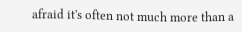afraid it's often not much more than a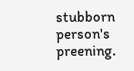stubborn person's preening.